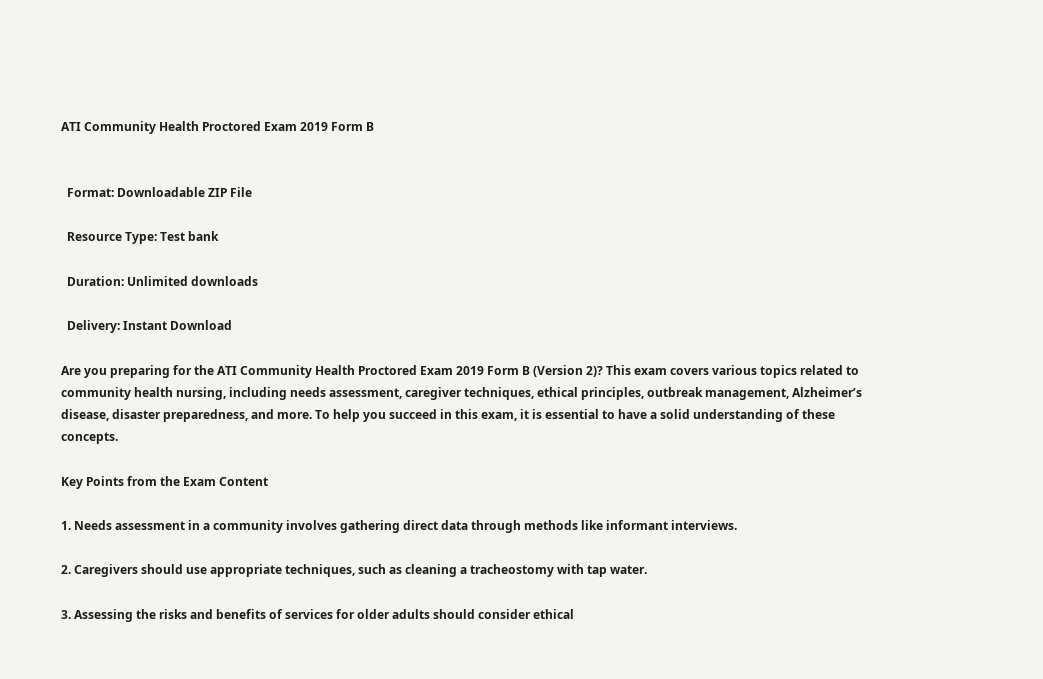ATI Community Health Proctored Exam 2019 Form B


  Format: Downloadable ZIP File

  Resource Type: Test bank

  Duration: Unlimited downloads

  Delivery: Instant Download

Are you preparing for the ATI Community Health Proctored Exam 2019 Form B (Version 2)? This exam covers various topics related to community health nursing, including needs assessment, caregiver techniques, ethical principles, outbreak management, Alzheimer’s disease, disaster preparedness, and more. To help you succeed in this exam, it is essential to have a solid understanding of these concepts.

Key Points from the Exam Content

1. Needs assessment in a community involves gathering direct data through methods like informant interviews.

2. Caregivers should use appropriate techniques, such as cleaning a tracheostomy with tap water.

3. Assessing the risks and benefits of services for older adults should consider ethical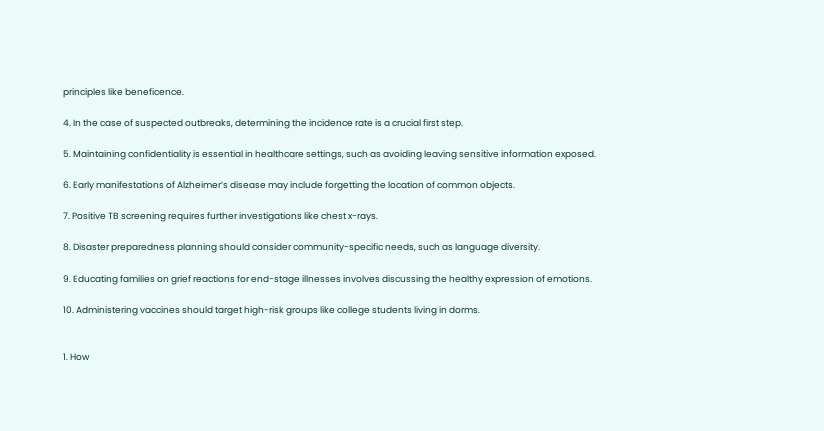principles like beneficence.

4. In the case of suspected outbreaks, determining the incidence rate is a crucial first step.

5. Maintaining confidentiality is essential in healthcare settings, such as avoiding leaving sensitive information exposed.

6. Early manifestations of Alzheimer’s disease may include forgetting the location of common objects.

7. Positive TB screening requires further investigations like chest x-rays.

8. Disaster preparedness planning should consider community-specific needs, such as language diversity.

9. Educating families on grief reactions for end-stage illnesses involves discussing the healthy expression of emotions.

10. Administering vaccines should target high-risk groups like college students living in dorms.


1. How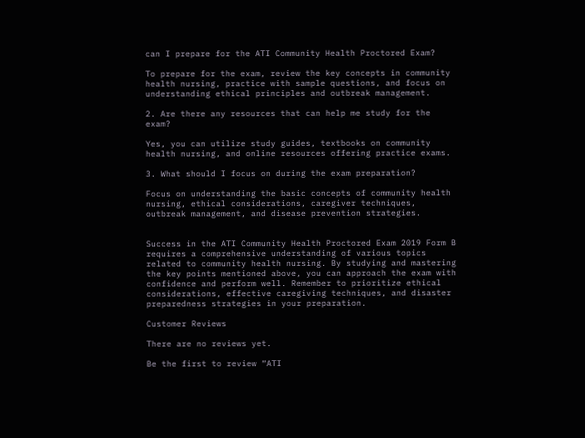can I prepare for the ATI Community Health Proctored Exam?

To prepare for the exam, review the key concepts in community health nursing, practice with sample questions, and focus on understanding ethical principles and outbreak management.

2. Are there any resources that can help me study for the exam?

Yes, you can utilize study guides, textbooks on community health nursing, and online resources offering practice exams.

3. What should I focus on during the exam preparation?

Focus on understanding the basic concepts of community health nursing, ethical considerations, caregiver techniques, outbreak management, and disease prevention strategies.


Success in the ATI Community Health Proctored Exam 2019 Form B requires a comprehensive understanding of various topics related to community health nursing. By studying and mastering the key points mentioned above, you can approach the exam with confidence and perform well. Remember to prioritize ethical considerations, effective caregiving techniques, and disaster preparedness strategies in your preparation.

Customer Reviews

There are no reviews yet.

Be the first to review “ATI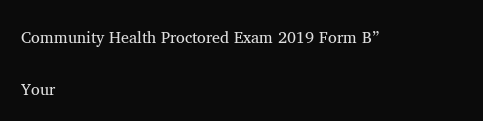Community Health Proctored Exam 2019 Form B”

Your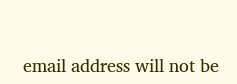email address will not be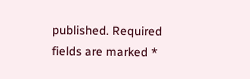published. Required fields are marked *